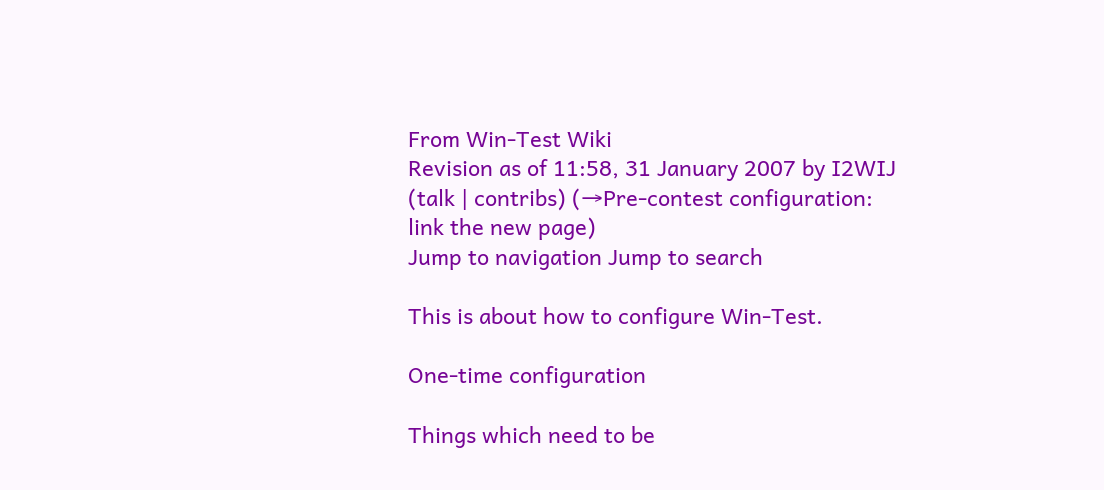From Win-Test Wiki
Revision as of 11:58, 31 January 2007 by I2WIJ (talk | contribs) (→Pre-contest configuration: link the new page)
Jump to navigation Jump to search

This is about how to configure Win-Test.

One-time configuration

Things which need to be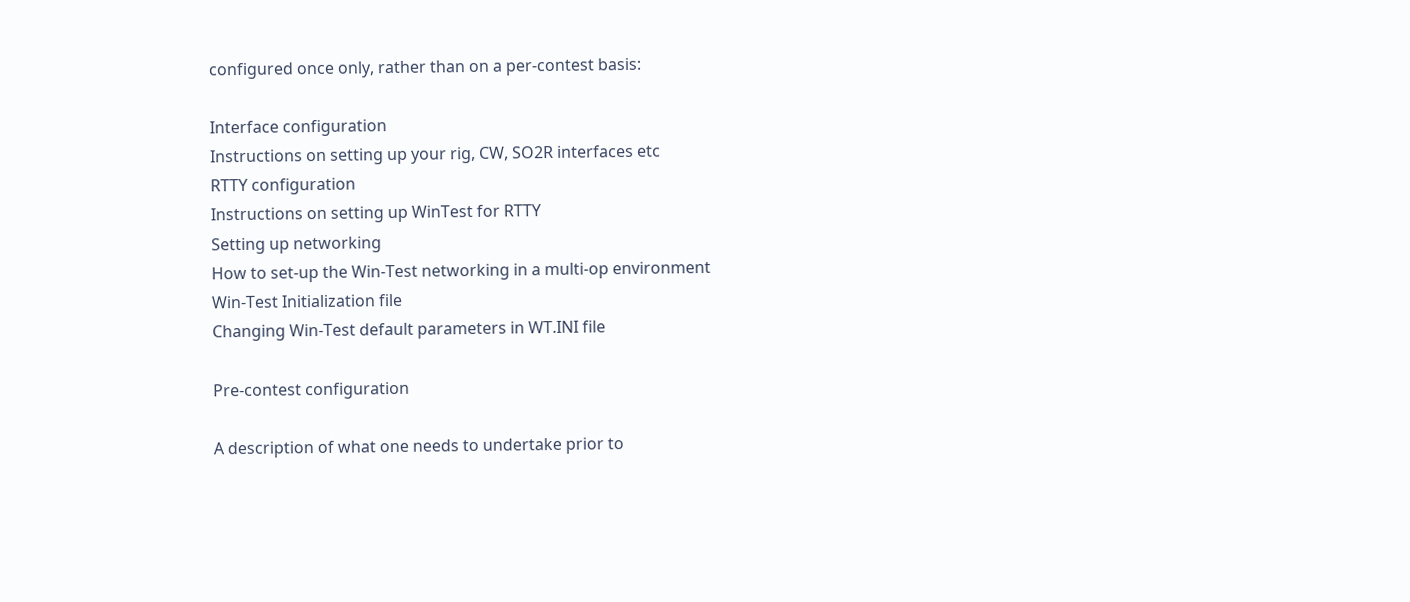configured once only, rather than on a per-contest basis:

Interface configuration
Instructions on setting up your rig, CW, SO2R interfaces etc
RTTY configuration
Instructions on setting up WinTest for RTTY
Setting up networking
How to set-up the Win-Test networking in a multi-op environment
Win-Test Initialization file
Changing Win-Test default parameters in WT.INI file

Pre-contest configuration

A description of what one needs to undertake prior to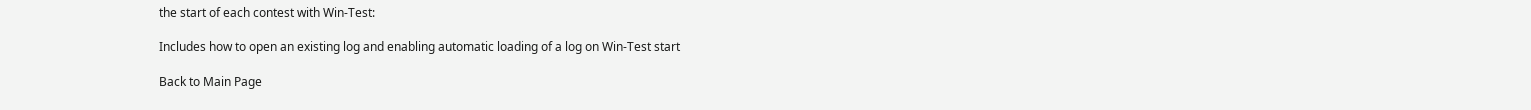the start of each contest with Win-Test:

Includes how to open an existing log and enabling automatic loading of a log on Win-Test start

Back to Main Page